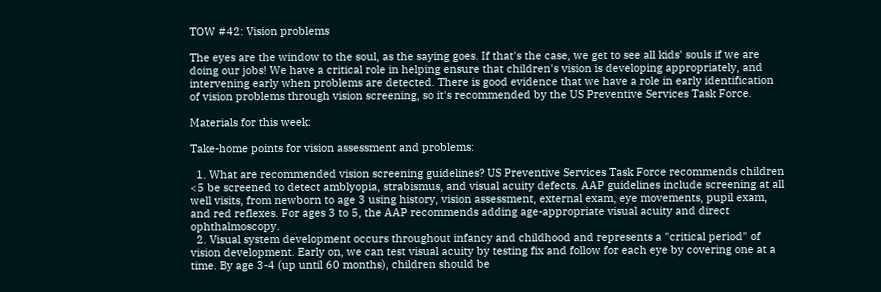TOW #42: Vision problems

The eyes are the window to the soul, as the saying goes. If that's the case, we get to see all kids' souls if we are doing our jobs! We have a critical role in helping ensure that children's vision is developing appropriately, and intervening early when problems are detected. There is good evidence that we have a role in early identification of vision problems through vision screening, so it's recommended by the US Preventive Services Task Force.

Materials for this week:

Take-home points for vision assessment and problems:

  1. What are recommended vision screening guidelines? US Preventive Services Task Force recommends children <5 be screened to detect amblyopia, strabismus, and visual acuity defects. AAP guidelines include screening at all well visits, from newborn to age 3 using history, vision assessment, external exam, eye movements, pupil exam, and red reflexes. For ages 3 to 5, the AAP recommends adding age-appropriate visual acuity and direct ophthalmoscopy.
  2. Visual system development occurs throughout infancy and childhood and represents a "critical period" of vision development. Early on, we can test visual acuity by testing fix and follow for each eye by covering one at a time. By age 3-4 (up until 60 months), children should be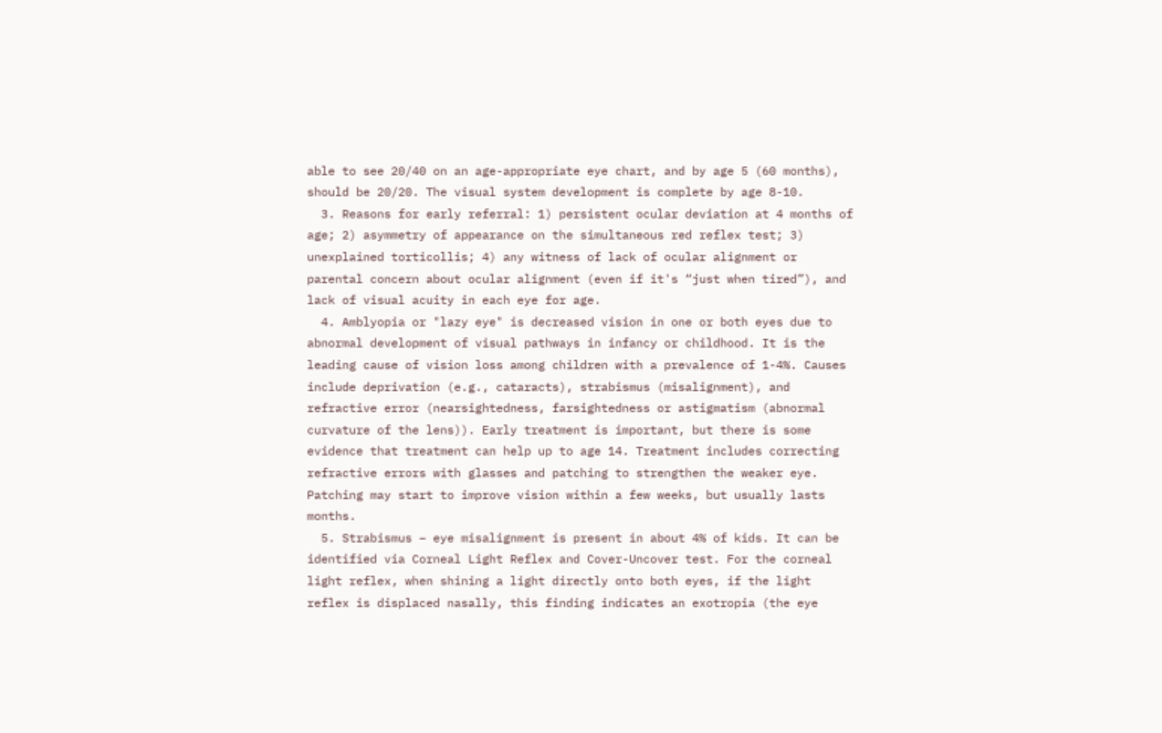able to see 20/40 on an age-appropriate eye chart, and by age 5 (60 months), should be 20/20. The visual system development is complete by age 8-10.
  3. Reasons for early referral: 1) persistent ocular deviation at 4 months of age; 2) asymmetry of appearance on the simultaneous red reflex test; 3) unexplained torticollis; 4) any witness of lack of ocular alignment or parental concern about ocular alignment (even if it's “just when tired”), and lack of visual acuity in each eye for age.
  4. Amblyopia or "lazy eye" is decreased vision in one or both eyes due to abnormal development of visual pathways in infancy or childhood. It is the leading cause of vision loss among children with a prevalence of 1-4%. Causes include deprivation (e.g., cataracts), strabismus (misalignment), and refractive error (nearsightedness, farsightedness or astigmatism (abnormal curvature of the lens)). Early treatment is important, but there is some evidence that treatment can help up to age 14. Treatment includes correcting refractive errors with glasses and patching to strengthen the weaker eye. Patching may start to improve vision within a few weeks, but usually lasts months.
  5. Strabismus – eye misalignment is present in about 4% of kids. It can be identified via Corneal Light Reflex and Cover-Uncover test. For the corneal light reflex, when shining a light directly onto both eyes, if the light reflex is displaced nasally, this finding indicates an exotropia (the eye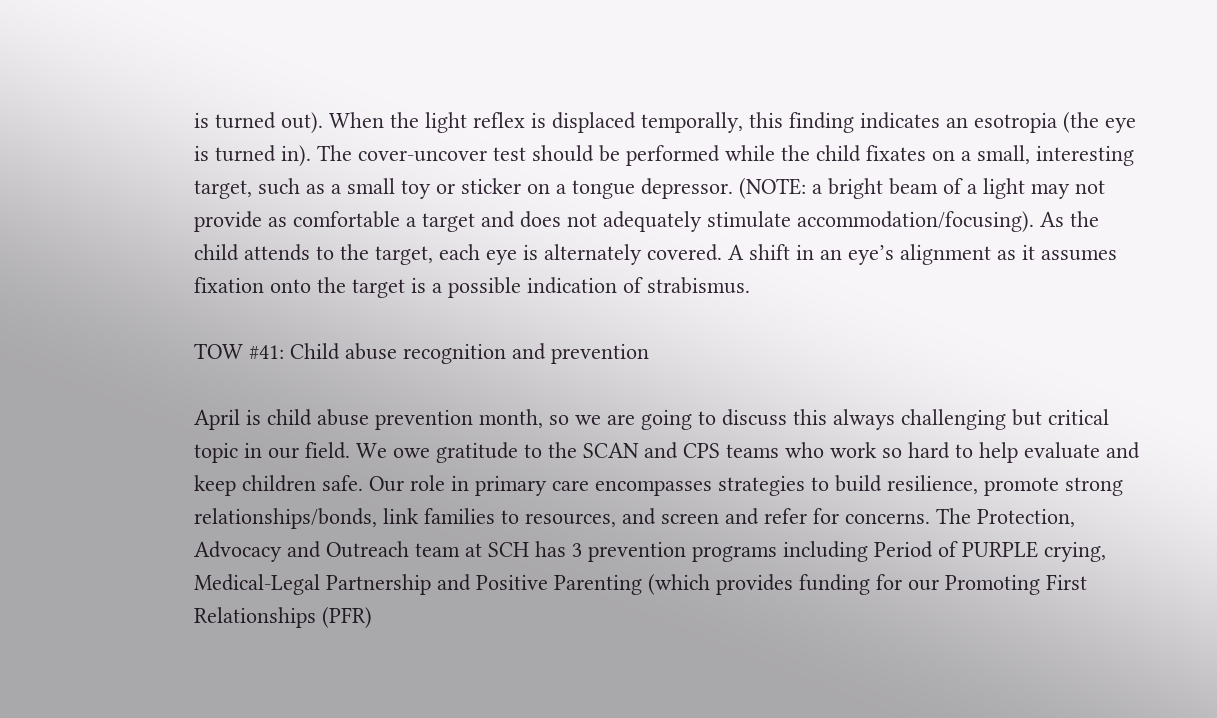is turned out). When the light reflex is displaced temporally, this finding indicates an esotropia (the eye is turned in). The cover-uncover test should be performed while the child fixates on a small, interesting target, such as a small toy or sticker on a tongue depressor. (NOTE: a bright beam of a light may not provide as comfortable a target and does not adequately stimulate accommodation/focusing). As the child attends to the target, each eye is alternately covered. A shift in an eye’s alignment as it assumes fixation onto the target is a possible indication of strabismus.

TOW #41: Child abuse recognition and prevention

April is child abuse prevention month, so we are going to discuss this always challenging but critical topic in our field. We owe gratitude to the SCAN and CPS teams who work so hard to help evaluate and keep children safe. Our role in primary care encompasses strategies to build resilience, promote strong relationships/bonds, link families to resources, and screen and refer for concerns. The Protection, Advocacy and Outreach team at SCH has 3 prevention programs including Period of PURPLE crying, Medical-Legal Partnership and Positive Parenting (which provides funding for our Promoting First Relationships (PFR)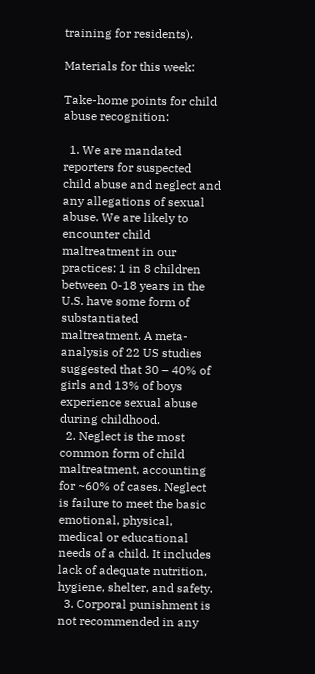training for residents).

Materials for this week:

Take-home points for child abuse recognition:

  1. We are mandated reporters for suspected child abuse and neglect and any allegations of sexual abuse. We are likely to encounter child maltreatment in our practices: 1 in 8 children between 0-18 years in the U.S. have some form of substantiated maltreatment. A meta-analysis of 22 US studies suggested that 30 – 40% of girls and 13% of boys experience sexual abuse during childhood.
  2. Neglect is the most common form of child maltreatment, accounting for ~60% of cases. Neglect is failure to meet the basic emotional, physical, medical or educational needs of a child. It includes lack of adequate nutrition, hygiene, shelter, and safety.
  3. Corporal punishment is not recommended in any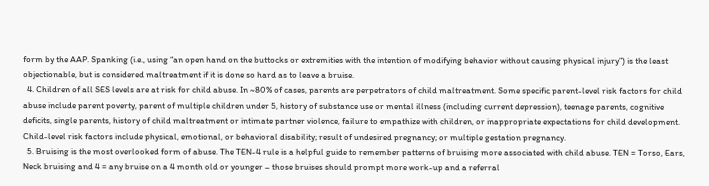form by the AAP. Spanking (i.e., using “an open hand on the buttocks or extremities with the intention of modifying behavior without causing physical injury”) is the least objectionable, but is considered maltreatment if it is done so hard as to leave a bruise.
  4. Children of all SES levels are at risk for child abuse. In ~80% of cases, parents are perpetrators of child maltreatment. Some specific parent-level risk factors for child abuse include parent poverty, parent of multiple children under 5, history of substance use or mental illness (including current depression), teenage parents, cognitive deficits, single parents, history of child maltreatment or intimate partner violence, failure to empathize with children, or inappropriate expectations for child development. Child-level risk factors include physical, emotional, or behavioral disability; result of undesired pregnancy; or multiple gestation pregnancy.
  5. Bruising is the most overlooked form of abuse. The TEN-4 rule is a helpful guide to remember patterns of bruising more associated with child abuse. TEN = Torso, Ears, Neck bruising and 4 = any bruise on a 4 month old or younger – those bruises should prompt more work-up and a referral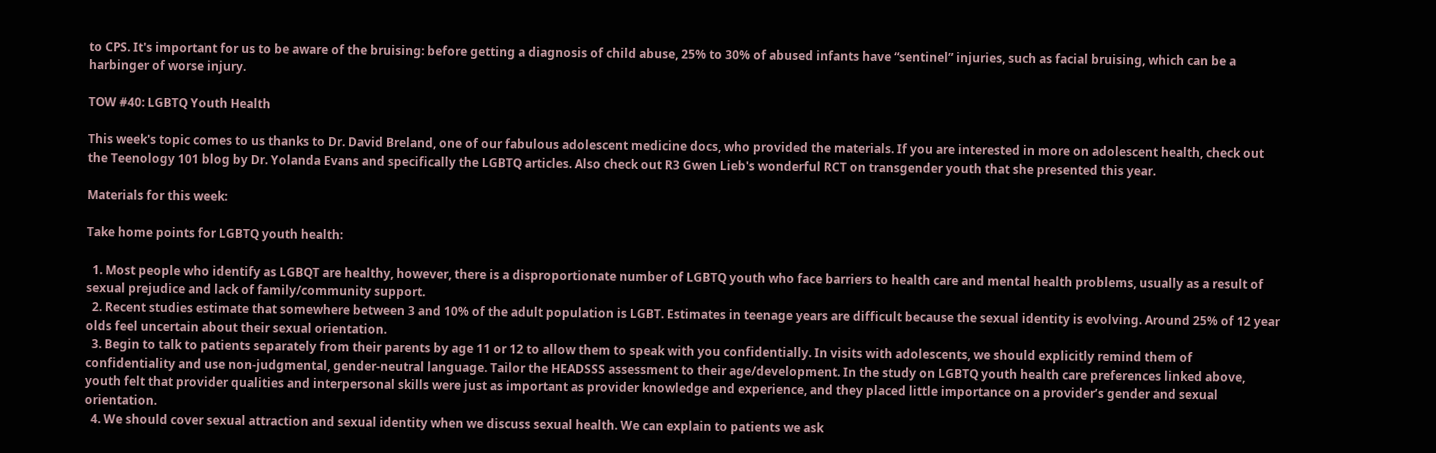to CPS. It's important for us to be aware of the bruising: before getting a diagnosis of child abuse, 25% to 30% of abused infants have “sentinel” injuries, such as facial bruising, which can be a harbinger of worse injury.

TOW #40: LGBTQ Youth Health

This week's topic comes to us thanks to Dr. David Breland, one of our fabulous adolescent medicine docs, who provided the materials. If you are interested in more on adolescent health, check out the Teenology 101 blog by Dr. Yolanda Evans and specifically the LGBTQ articles. Also check out R3 Gwen Lieb's wonderful RCT on transgender youth that she presented this year.

Materials for this week:

Take home points for LGBTQ youth health:

  1. Most people who identify as LGBQT are healthy, however, there is a disproportionate number of LGBTQ youth who face barriers to health care and mental health problems, usually as a result of sexual prejudice and lack of family/community support.
  2. Recent studies estimate that somewhere between 3 and 10% of the adult population is LGBT. Estimates in teenage years are difficult because the sexual identity is evolving. Around 25% of 12 year olds feel uncertain about their sexual orientation.
  3. Begin to talk to patients separately from their parents by age 11 or 12 to allow them to speak with you confidentially. In visits with adolescents, we should explicitly remind them of confidentiality and use non-judgmental, gender-neutral language. Tailor the HEADSSS assessment to their age/development. In the study on LGBTQ youth health care preferences linked above, youth felt that provider qualities and interpersonal skills were just as important as provider knowledge and experience, and they placed little importance on a provider’s gender and sexual orientation.
  4. We should cover sexual attraction and sexual identity when we discuss sexual health. We can explain to patients we ask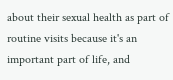about their sexual health as part of routine visits because it's an important part of life, and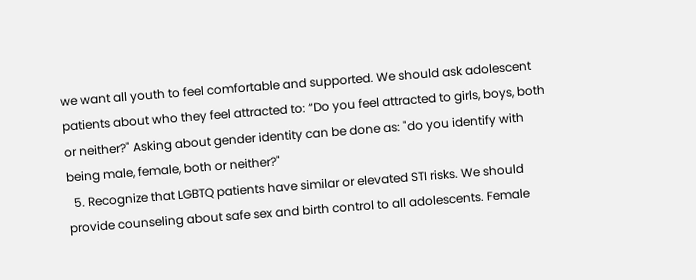we want all youth to feel comfortable and supported. We should ask adolescent patients about who they feel attracted to: “Do you feel attracted to girls, boys, both or neither?" Asking about gender identity can be done as: "do you identify with being male, female, both or neither?"
  5. Recognize that LGBTQ patients have similar or elevated STI risks. We should provide counseling about safe sex and birth control to all adolescents. Female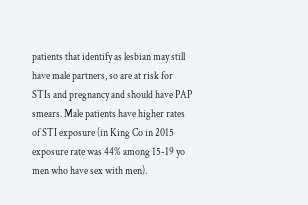patients that identify as lesbian may still have male partners, so are at risk for STIs and pregnancy and should have PAP smears. Male patients have higher rates of STI exposure (in King Co in 2015 exposure rate was 44% among 15-19 yo men who have sex with men).